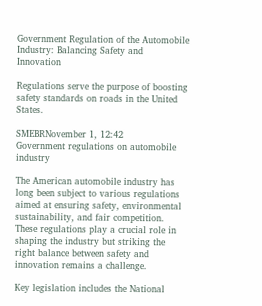Government Regulation of the Automobile Industry: Balancing Safety and Innovation

Regulations serve the purpose of boosting safety standards on roads in the United States.

SMEBRNovember 1, 12:42
Government regulations on automobile industry

The American automobile industry has long been subject to various regulations aimed at ensuring safety, environmental sustainability, and fair competition. These regulations play a crucial role in shaping the industry but striking the right balance between safety and innovation remains a challenge.

Key legislation includes the National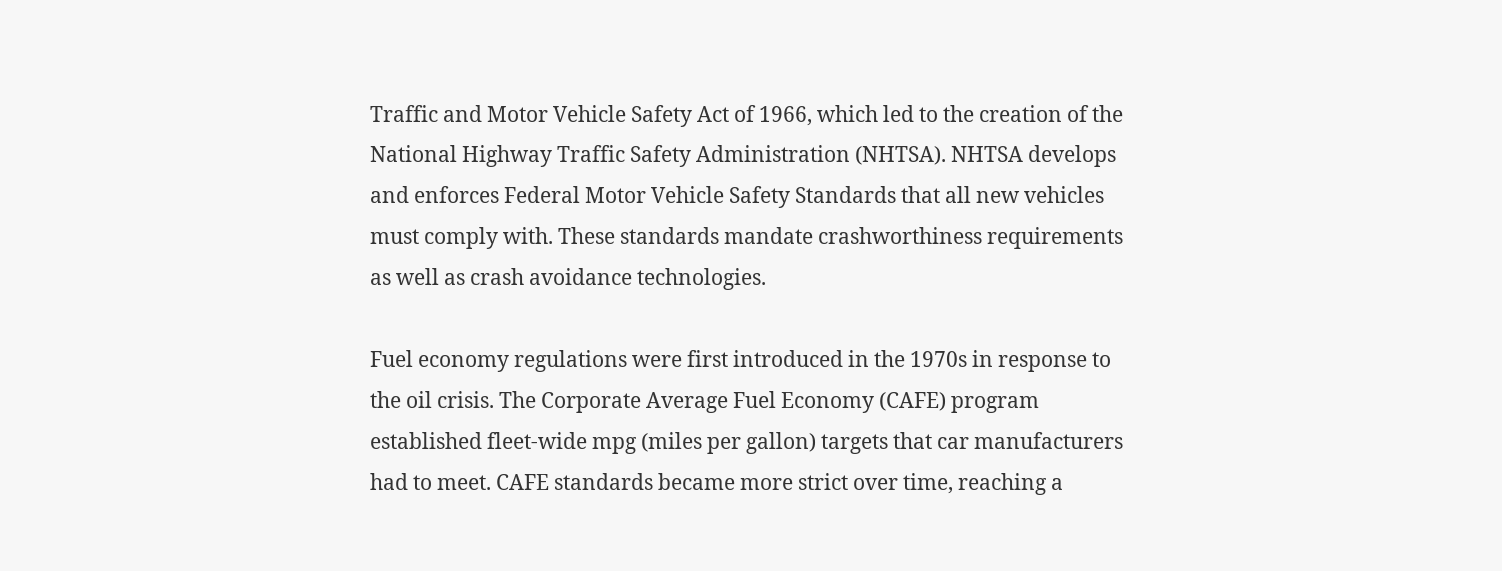Traffic and Motor Vehicle Safety Act of 1966, which led to the creation of the National Highway Traffic Safety Administration (NHTSA). NHTSA develops and enforces Federal Motor Vehicle Safety Standards that all new vehicles must comply with. These standards mandate crashworthiness requirements as well as crash avoidance technologies.

Fuel economy regulations were first introduced in the 1970s in response to the oil crisis. The Corporate Average Fuel Economy (CAFE) program established fleet-wide mpg (miles per gallon) targets that car manufacturers had to meet. CAFE standards became more strict over time, reaching a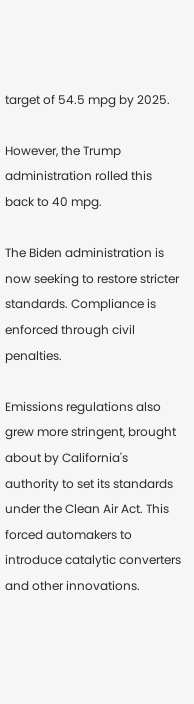target of 54.5 mpg by 2025.

However, the Trump administration rolled this back to 40 mpg.

The Biden administration is now seeking to restore stricter standards. Compliance is enforced through civil penalties.

Emissions regulations also grew more stringent, brought about by California's authority to set its standards under the Clean Air Act. This forced automakers to introduce catalytic converters and other innovations.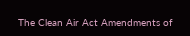The Clean Air Act Amendments of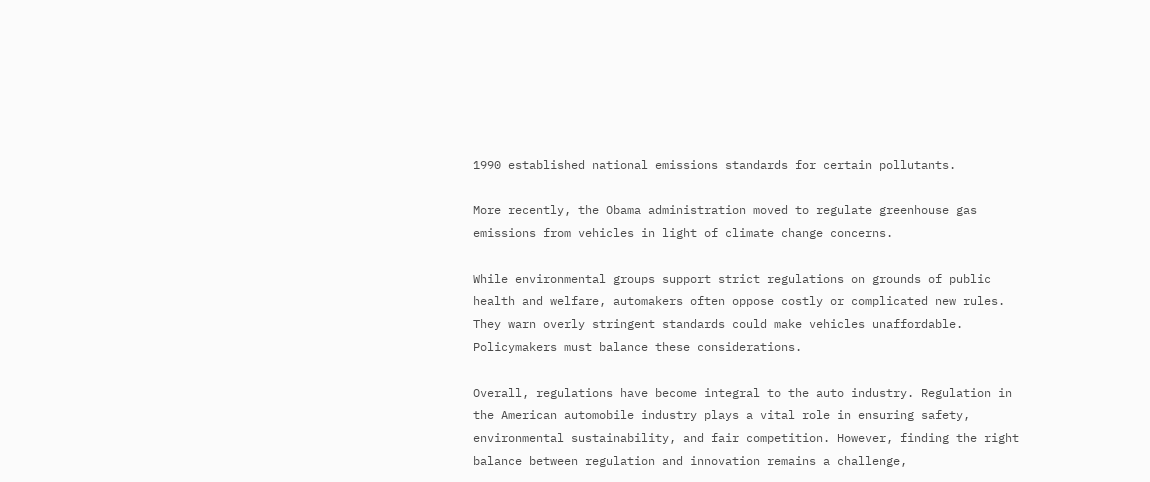1990 established national emissions standards for certain pollutants.

More recently, the Obama administration moved to regulate greenhouse gas emissions from vehicles in light of climate change concerns.

While environmental groups support strict regulations on grounds of public health and welfare, automakers often oppose costly or complicated new rules. They warn overly stringent standards could make vehicles unaffordable. Policymakers must balance these considerations.

Overall, regulations have become integral to the auto industry. Regulation in the American automobile industry plays a vital role in ensuring safety, environmental sustainability, and fair competition. However, finding the right balance between regulation and innovation remains a challenge,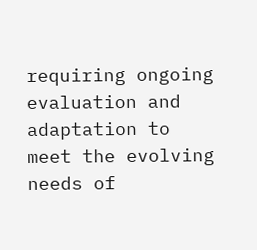requiring ongoing evaluation and adaptation to meet the evolving needs of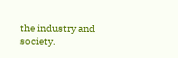the industry and society.